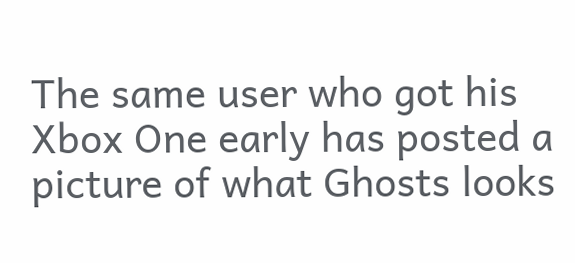The same user who got his Xbox One early has posted a picture of what Ghosts looks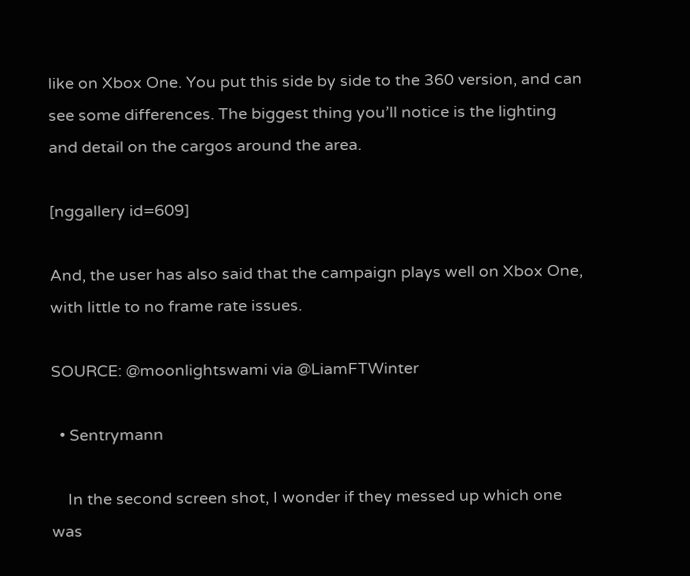like on Xbox One. You put this side by side to the 360 version, and can see some differences. The biggest thing you’ll notice is the lighting and detail on the cargos around the area.

[nggallery id=609]

And, the user has also said that the campaign plays well on Xbox One, with little to no frame rate issues.

SOURCE: @moonlightswami via @LiamFTWinter

  • Sentrymann

    In the second screen shot, I wonder if they messed up which one was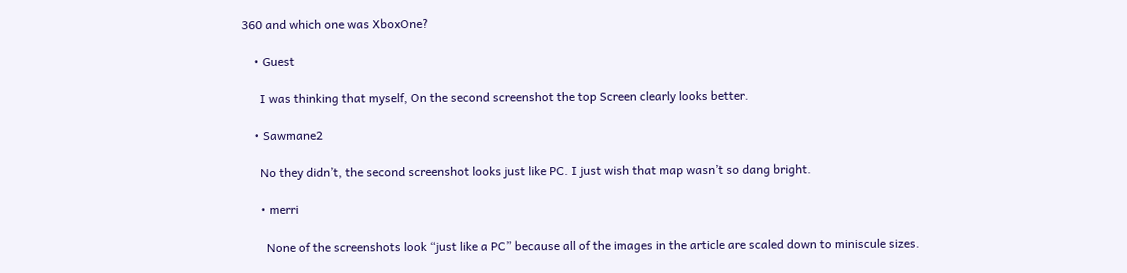360 and which one was XboxOne?

    • Guest

      I was thinking that myself, On the second screenshot the top Screen clearly looks better.

    • Sawmane2

      No they didn’t, the second screenshot looks just like PC. I just wish that map wasn’t so dang bright.

      • merri

        None of the screenshots look “just like a PC” because all of the images in the article are scaled down to miniscule sizes.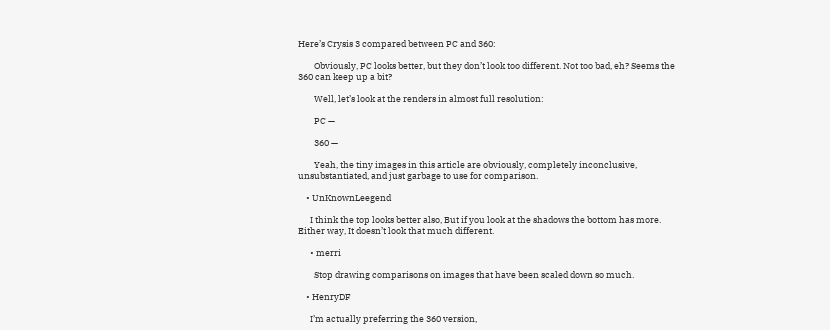Here’s Crysis 3 compared between PC and 360:

        Obviously, PC looks better, but they don’t look too different. Not too bad, eh? Seems the 360 can keep up a bit?

        Well, let’s look at the renders in almost full resolution:

        PC —

        360 —

        Yeah, the tiny images in this article are obviously, completely inconclusive, unsubstantiated, and just garbage to use for comparison.

    • UnKnownLeegend

      I think the top looks better also, But if you look at the shadows the bottom has more. Either way, It doesn’t look that much different.

      • merri

        Stop drawing comparisons on images that have been scaled down so much.

    • HenryDF

      I’m actually preferring the 360 version,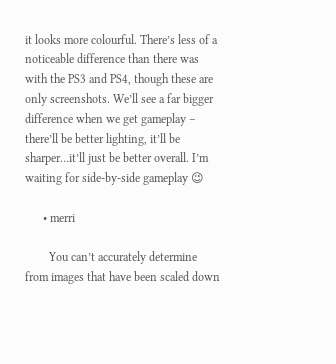it looks more colourful. There’s less of a noticeable difference than there was with the PS3 and PS4, though these are only screenshots. We’ll see a far bigger difference when we get gameplay – there’ll be better lighting, it’ll be sharper…it’ll just be better overall. I’m waiting for side-by-side gameplay 😉

      • merri

        You can’t accurately determine from images that have been scaled down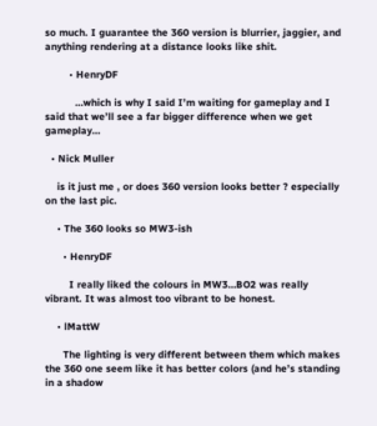so much. I guarantee the 360 version is blurrier, jaggier, and anything rendering at a distance looks like shit.

        • HenryDF

          …which is why I said I’m waiting for gameplay and I said that we’ll see a far bigger difference when we get gameplay…

  • Nick Muller

    is it just me , or does 360 version looks better ? especially on the last pic.

    • The 360 looks so MW3-ish

      • HenryDF

        I really liked the colours in MW3…BO2 was really vibrant. It was almost too vibrant to be honest.

    • lMattW

      The lighting is very different between them which makes the 360 one seem like it has better colors (and he’s standing in a shadow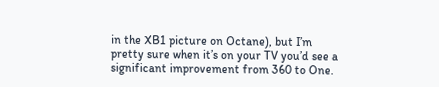in the XB1 picture on Octane), but I’m pretty sure when it’s on your TV you’d see a significant improvement from 360 to One.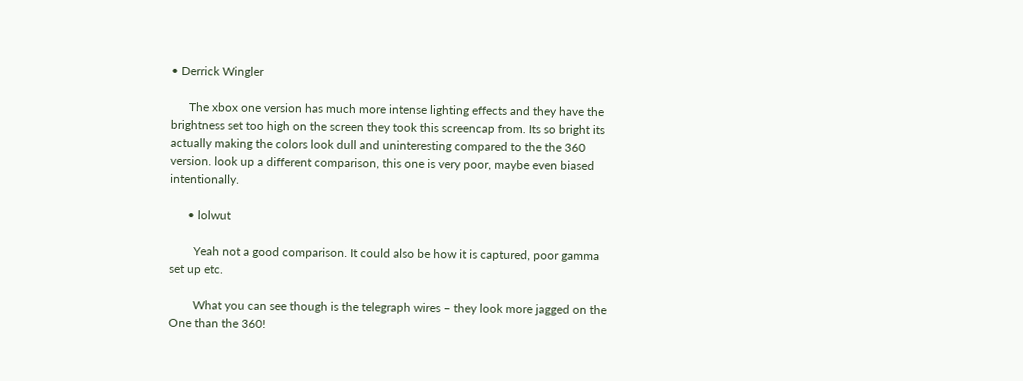• Derrick Wingler

      The xbox one version has much more intense lighting effects and they have the brightness set too high on the screen they took this screencap from. Its so bright its actually making the colors look dull and uninteresting compared to the the 360 version. look up a different comparison, this one is very poor, maybe even biased intentionally.

      • lolwut

        Yeah not a good comparison. It could also be how it is captured, poor gamma set up etc.

        What you can see though is the telegraph wires – they look more jagged on the One than the 360!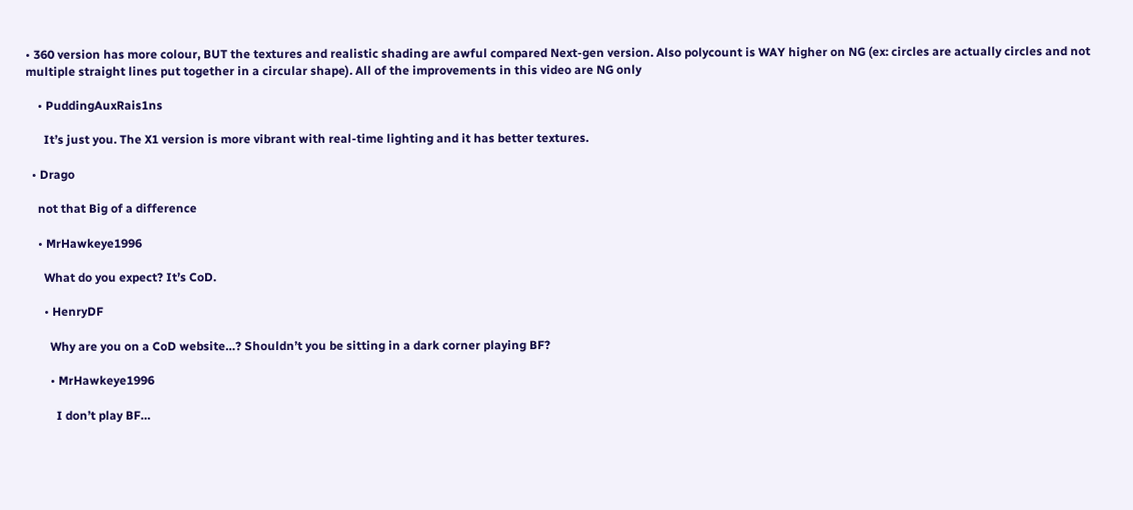• 360 version has more colour, BUT the textures and realistic shading are awful compared Next-gen version. Also polycount is WAY higher on NG (ex: circles are actually circles and not multiple straight lines put together in a circular shape). All of the improvements in this video are NG only

    • PuddingAuxRais1ns

      It’s just you. The X1 version is more vibrant with real-time lighting and it has better textures.

  • Drago

    not that Big of a difference

    • MrHawkeye1996

      What do you expect? It’s CoD.

      • HenryDF

        Why are you on a CoD website…? Shouldn’t you be sitting in a dark corner playing BF?

        • MrHawkeye1996

          I don’t play BF…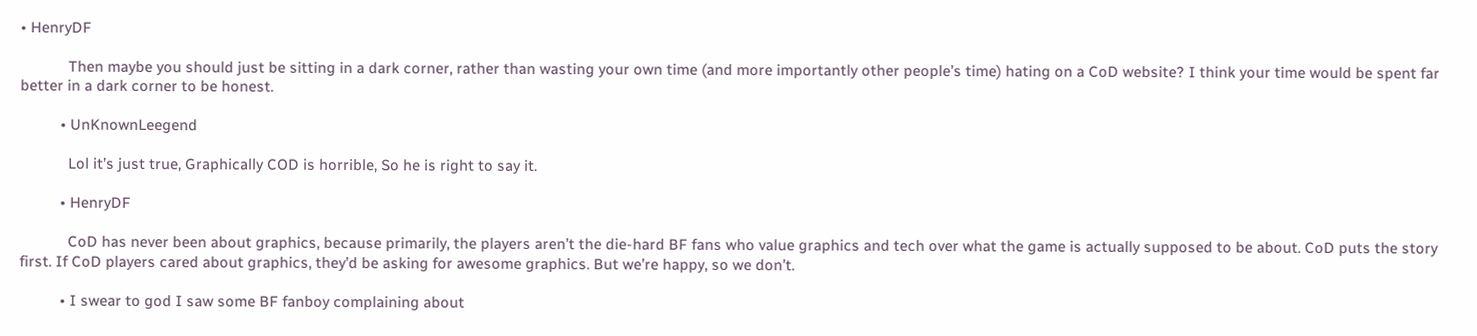• HenryDF

            Then maybe you should just be sitting in a dark corner, rather than wasting your own time (and more importantly other people’s time) hating on a CoD website? I think your time would be spent far better in a dark corner to be honest.

          • UnKnownLeegend

            Lol it’s just true, Graphically COD is horrible, So he is right to say it.

          • HenryDF

            CoD has never been about graphics, because primarily, the players aren’t the die-hard BF fans who value graphics and tech over what the game is actually supposed to be about. CoD puts the story first. If CoD players cared about graphics, they’d be asking for awesome graphics. But we’re happy, so we don’t.

          • I swear to god I saw some BF fanboy complaining about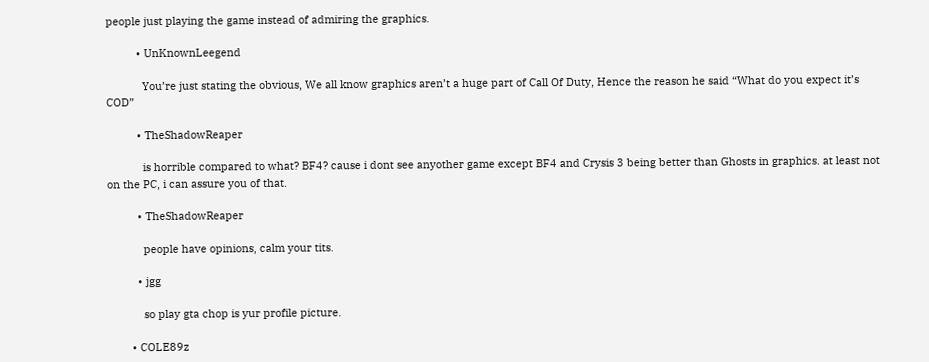people just playing the game instead of admiring the graphics.

          • UnKnownLeegend

            You’re just stating the obvious, We all know graphics aren’t a huge part of Call Of Duty, Hence the reason he said “What do you expect it’s COD”

          • TheShadowReaper

            is horrible compared to what? BF4? cause i dont see anyother game except BF4 and Crysis 3 being better than Ghosts in graphics. at least not on the PC, i can assure you of that.

          • TheShadowReaper

            people have opinions, calm your tits.

          • jgg

            so play gta chop is yur profile picture.

        • COLE89z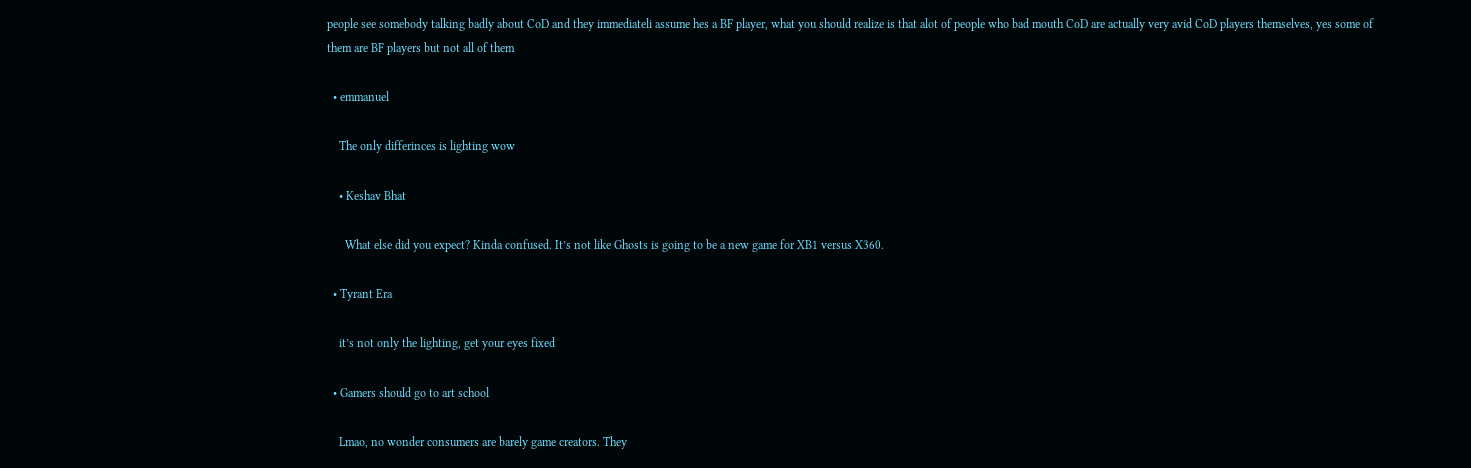people see somebody talking badly about CoD and they immediateli assume hes a BF player, what you should realize is that alot of people who bad mouth CoD are actually very avid CoD players themselves, yes some of them are BF players but not all of them

  • emmanuel

    The only differinces is lighting wow

    • Keshav Bhat

      What else did you expect? Kinda confused. It’s not like Ghosts is going to be a new game for XB1 versus X360.

  • Tyrant Era

    it’s not only the lighting, get your eyes fixed

  • Gamers should go to art school

    Lmao, no wonder consumers are barely game creators. They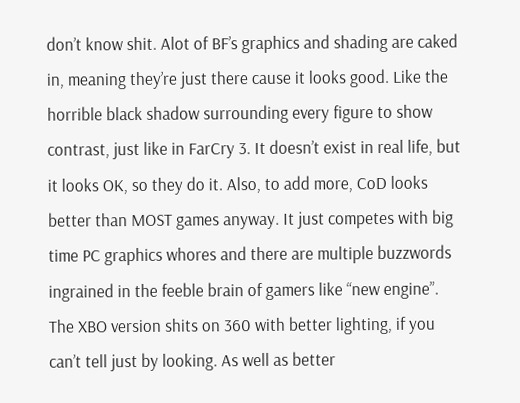don’t know shit. Alot of BF’s graphics and shading are caked in, meaning they’re just there cause it looks good. Like the horrible black shadow surrounding every figure to show contrast, just like in FarCry 3. It doesn’t exist in real life, but it looks OK, so they do it. Also, to add more, CoD looks better than MOST games anyway. It just competes with big time PC graphics whores and there are multiple buzzwords ingrained in the feeble brain of gamers like “new engine”. The XBO version shits on 360 with better lighting, if you can’t tell just by looking. As well as better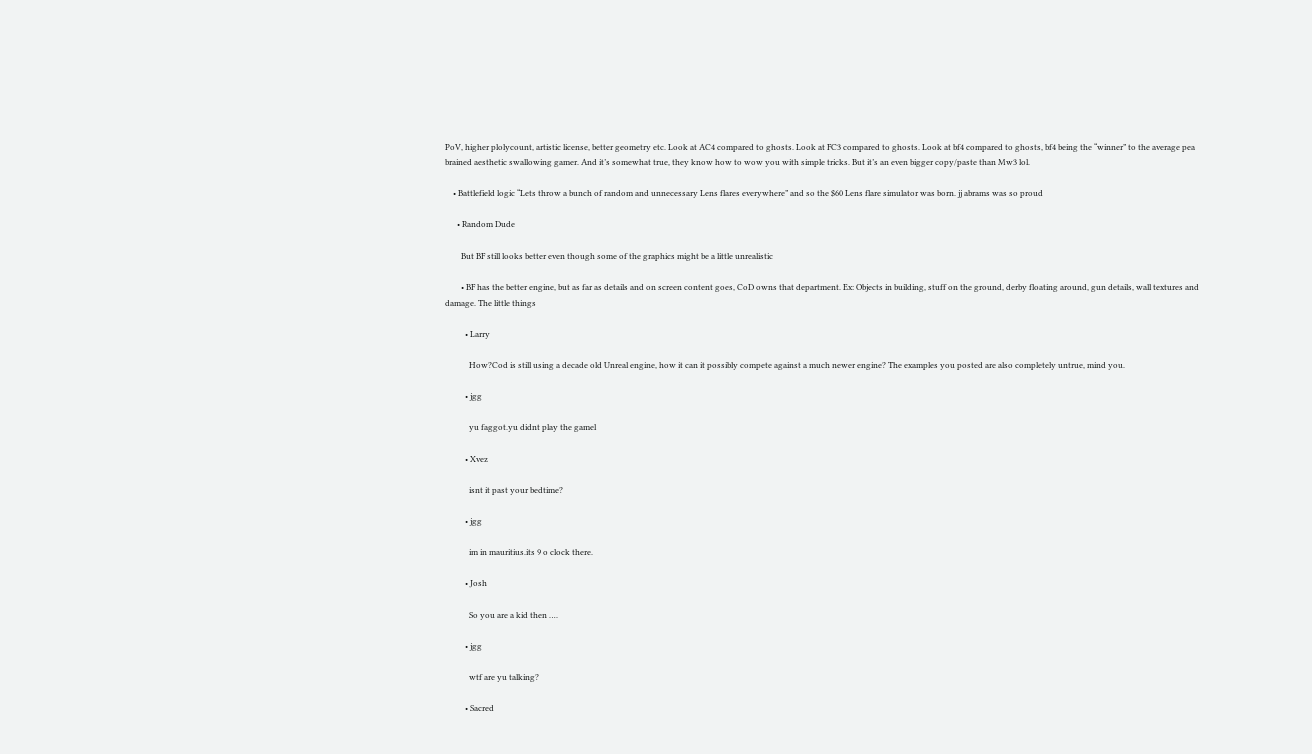PoV, higher plolycount, artistic license, better geometry etc. Look at AC4 compared to ghosts. Look at FC3 compared to ghosts. Look at bf4 compared to ghosts, bf4 being the “winner” to the average pea brained aesthetic swallowing gamer. And it’s somewhat true, they know how to wow you with simple tricks. But it’s an even bigger copy/paste than Mw3 lol.

    • Battlefield logic “Lets throw a bunch of random and unnecessary Lens flares everywhere” and so the $60 Lens flare simulator was born. jj abrams was so proud

      • Random Dude

        But BF still looks better even though some of the graphics might be a little unrealistic

        • BF has the better engine, but as far as details and on screen content goes, CoD owns that department. Ex: Objects in building, stuff on the ground, derby floating around, gun details, wall textures and damage. The little things

          • Larry

            How?Cod is still using a decade old Unreal engine, how it can it possibly compete against a much newer engine? The examples you posted are also completely untrue, mind you.

          • jgg

            yu faggot.yu didnt play the gamel

          • Xvez

            isnt it past your bedtime?

          • jgg

            im in mauritius.its 9 o clock there.

          • Josh

            So you are a kid then ….

          • jgg

            wtf are yu talking?

          • Sacred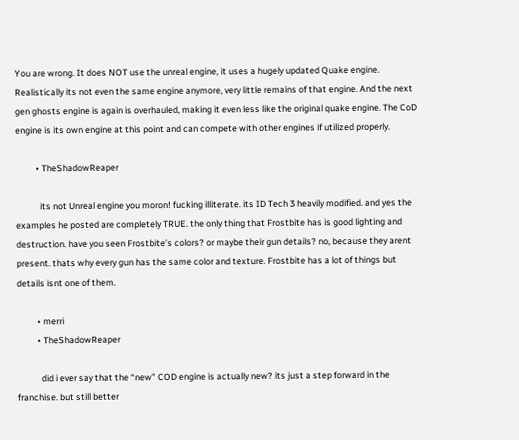You are wrong. It does NOT use the unreal engine, it uses a hugely updated Quake engine. Realistically its not even the same engine anymore, very little remains of that engine. And the next gen ghosts engine is again is overhauled, making it even less like the original quake engine. The CoD engine is its own engine at this point and can compete with other engines if utilized properly.

          • TheShadowReaper

            its not Unreal engine you moron! fucking illiterate. its ID Tech 3 heavily modified. and yes the examples he posted are completely TRUE. the only thing that Frostbite has is good lighting and destruction. have you seen Frostbite’s colors? or maybe their gun details? no, because they arent present. thats why every gun has the same color and texture. Frostbite has a lot of things but details isnt one of them.

          • merri
          • TheShadowReaper

            did i ever say that the “new” COD engine is actually new? its just a step forward in the franchise. but still better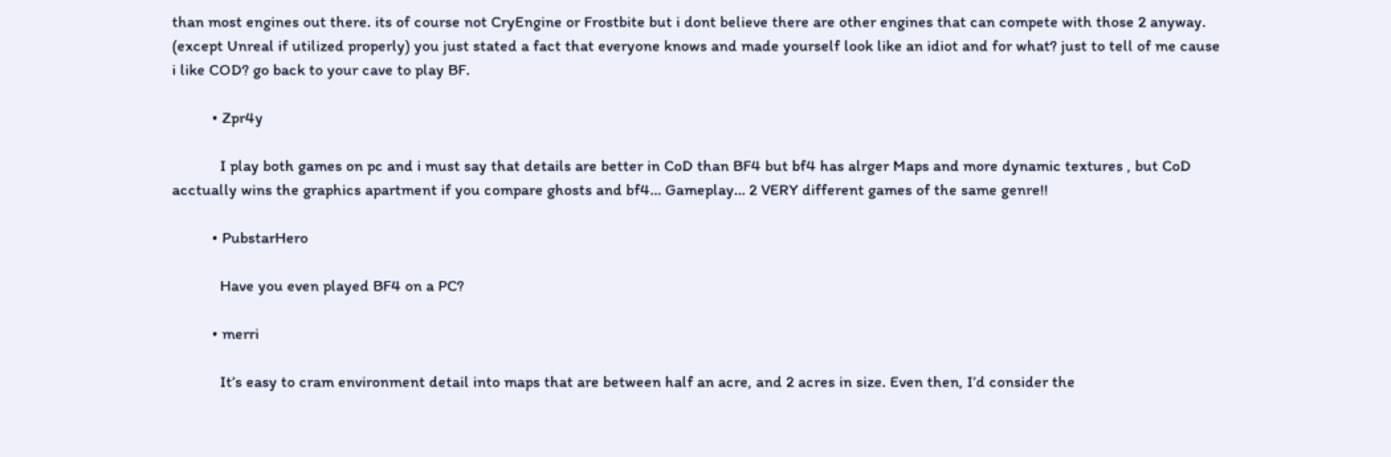than most engines out there. its of course not CryEngine or Frostbite but i dont believe there are other engines that can compete with those 2 anyway. (except Unreal if utilized properly) you just stated a fact that everyone knows and made yourself look like an idiot and for what? just to tell of me cause i like COD? go back to your cave to play BF.

          • Zpr4y

            I play both games on pc and i must say that details are better in CoD than BF4 but bf4 has alrger Maps and more dynamic textures , but CoD acctually wins the graphics apartment if you compare ghosts and bf4… Gameplay… 2 VERY different games of the same genre!!

          • PubstarHero

            Have you even played BF4 on a PC?

          • merri

            It’s easy to cram environment detail into maps that are between half an acre, and 2 acres in size. Even then, I’d consider the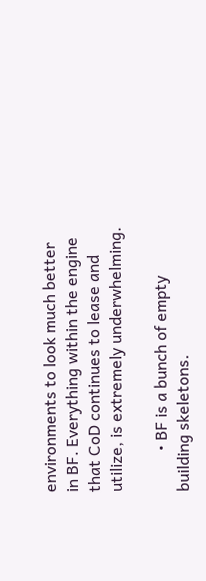environments to look much better in BF. Everything within the engine that CoD continues to lease and utilize, is extremely underwhelming.

          • BF is a bunch of empty building skeletons.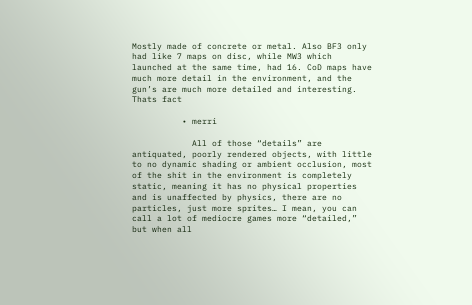Mostly made of concrete or metal. Also BF3 only had like 7 maps on disc, while MW3 which launched at the same time, had 16. CoD maps have much more detail in the environment, and the gun’s are much more detailed and interesting. Thats fact

          • merri

            All of those “details” are antiquated, poorly rendered objects, with little to no dynamic shading or ambient occlusion, most of the shit in the environment is completely static, meaning it has no physical properties and is unaffected by physics, there are no particles, just more sprites… I mean, you can call a lot of mediocre games more “detailed,” but when all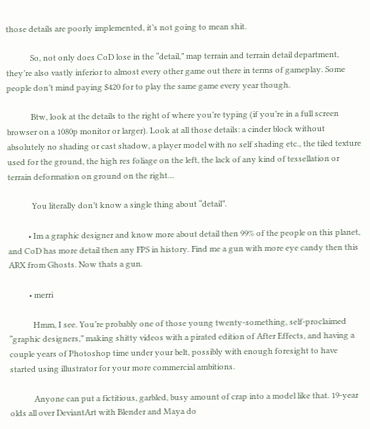those details are poorly implemented, it’s not going to mean shit.

            So, not only does CoD lose in the “detail,” map terrain and terrain detail department, they’re also vastly inferior to almost every other game out there in terms of gameplay. Some people don’t mind paying $420 for to play the same game every year though.

            Btw, look at the details to the right of where you’re typing (if you’re in a full screen browser on a 1080p monitor or larger). Look at all those details: a cinder block without absolutely no shading or cast shadow, a player model with no self shading etc., the tiled texture used for the ground, the high res foliage on the left, the lack of any kind of tessellation or terrain deformation on ground on the right…

            You literally don’t know a single thing about “detail”.

          • Im a graphic designer and know more about detail then 99% of the people on this planet, and CoD has more detail then any FPS in history. Find me a gun with more eye candy then this ARX from Ghosts. Now thats a gun.

          • merri

            Hmm, I see. You’re probably one of those young twenty-something, self-proclaimed “graphic designers,” making shitty videos with a pirated edition of After Effects, and having a couple years of Photoshop time under your belt, possibly with enough foresight to have started using illustrator for your more commercial ambitions.

            Anyone can put a fictitious, garbled, busy amount of crap into a model like that. 19-year olds all over DeviantArt with Blender and Maya do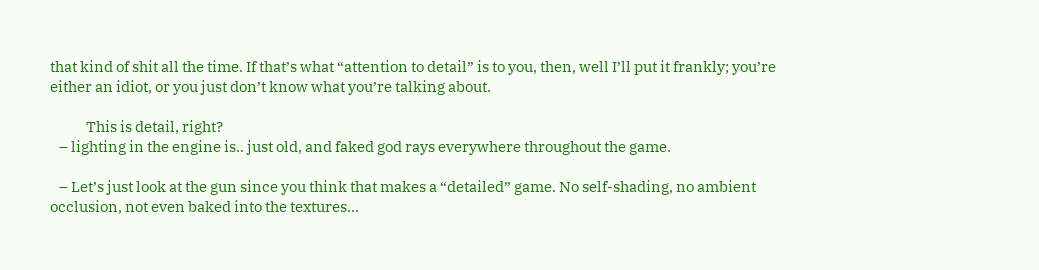that kind of shit all the time. If that’s what “attention to detail” is to you, then, well I’ll put it frankly; you’re either an idiot, or you just don’t know what you’re talking about.

            This is detail, right?
   – lighting in the engine is.. just old, and faked god rays everywhere throughout the game.

   – Let’s just look at the gun since you think that makes a “detailed” game. No self-shading, no ambient occlusion, not even baked into the textures…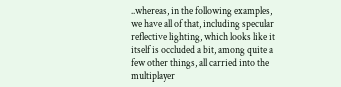..whereas, in the following examples, we have all of that, including specular reflective lighting, which looks like it itself is occluded a bit, among quite a few other things, all carried into the multiplayer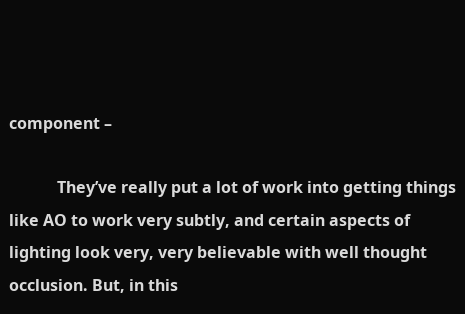component –

            They’ve really put a lot of work into getting things like AO to work very subtly, and certain aspects of lighting look very, very believable with well thought occlusion. But, in this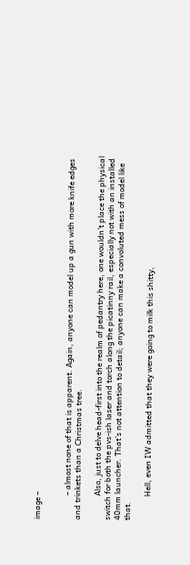image –


            – almost none of that is apparent. Again, anyone can model up a gun with more knife edges and trinkets than a Christmas tree.

            Also, just to delve head-first into the realm of pedantry here, one wouldn’t place the physical switch for both the pvs-ish laser and torch along the picatinny rail, especially not with an installed 40mm launcher. That’s not attention to detail; anyone can make a convoluted mess of model like that.

            Hell, even IW admitted that they were going to milk this shitty,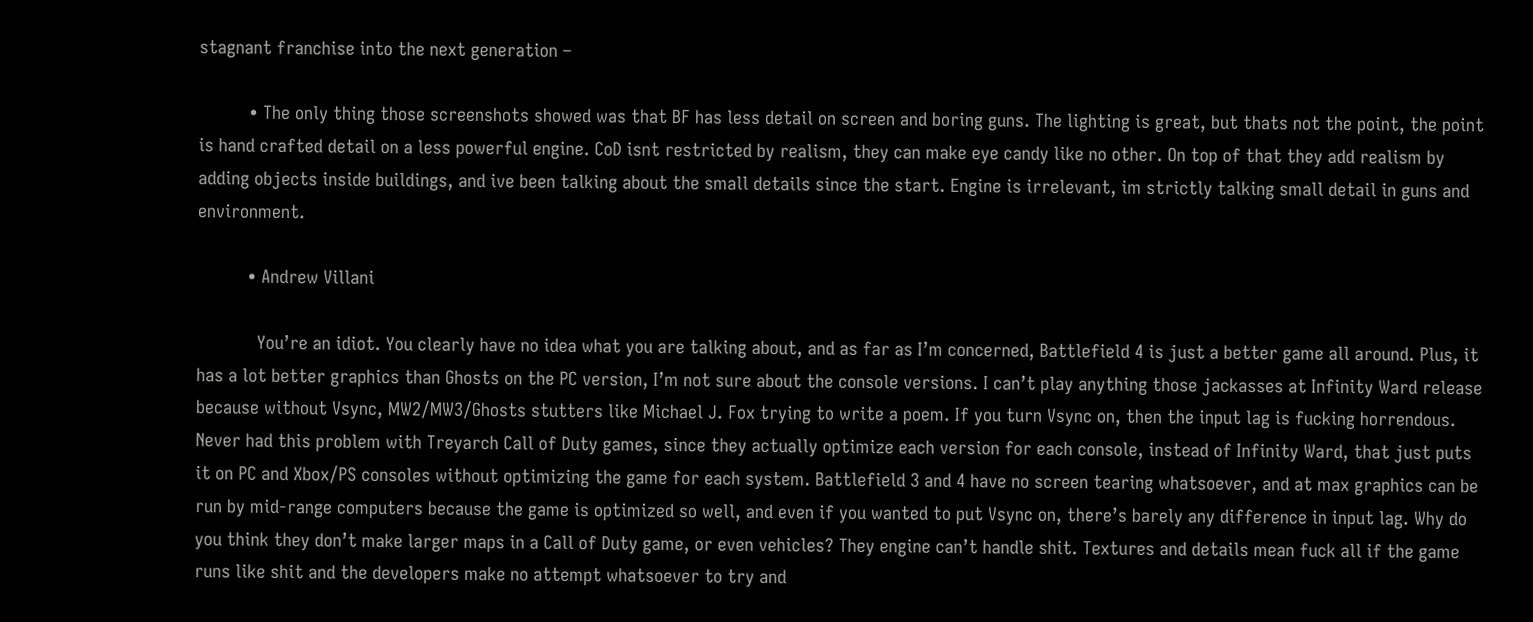stagnant franchise into the next generation –

          • The only thing those screenshots showed was that BF has less detail on screen and boring guns. The lighting is great, but thats not the point, the point is hand crafted detail on a less powerful engine. CoD isnt restricted by realism, they can make eye candy like no other. On top of that they add realism by adding objects inside buildings, and ive been talking about the small details since the start. Engine is irrelevant, im strictly talking small detail in guns and environment.

          • Andrew Villani

            You’re an idiot. You clearly have no idea what you are talking about, and as far as I’m concerned, Battlefield 4 is just a better game all around. Plus, it has a lot better graphics than Ghosts on the PC version, I’m not sure about the console versions. I can’t play anything those jackasses at Infinity Ward release because without Vsync, MW2/MW3/Ghosts stutters like Michael J. Fox trying to write a poem. If you turn Vsync on, then the input lag is fucking horrendous. Never had this problem with Treyarch Call of Duty games, since they actually optimize each version for each console, instead of Infinity Ward, that just puts it on PC and Xbox/PS consoles without optimizing the game for each system. Battlefield 3 and 4 have no screen tearing whatsoever, and at max graphics can be run by mid-range computers because the game is optimized so well, and even if you wanted to put Vsync on, there’s barely any difference in input lag. Why do you think they don’t make larger maps in a Call of Duty game, or even vehicles? They engine can’t handle shit. Textures and details mean fuck all if the game runs like shit and the developers make no attempt whatsoever to try and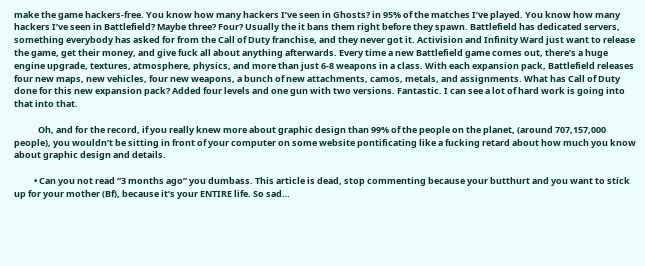make the game hackers-free. You know how many hackers I’ve seen in Ghosts? in 95% of the matches I’ve played. You know how many hackers I’ve seen in Battlefield? Maybe three? Four? Usually the it bans them right before they spawn. Battlefield has dedicated servers, something everybody has asked for from the Call of Duty franchise, and they never got it. Activision and Infinity Ward just want to release the game, get their money, and give fuck all about anything afterwards. Every time a new Battlefield game comes out, there’s a huge engine upgrade, textures, atmosphere, physics, and more than just 6-8 weapons in a class. With each expansion pack, Battlefield releases four new maps, new vehicles, four new weapons, a bunch of new attachments, camos, metals, and assignments. What has Call of Duty done for this new expansion pack? Added four levels and one gun with two versions. Fantastic. I can see a lot of hard work is going into that into that.

            Oh, and for the record, if you really knew more about graphic design than 99% of the people on the planet, (around 707,157,000 people), you wouldn’t be sitting in front of your computer on some website pontificating like a fucking retard about how much you know about graphic design and details.

          • Can you not read “3 months ago” you dumbass. This article is dead, stop commenting because your butthurt and you want to stick up for your mother (Bf), because it’s your ENTIRE life. So sad…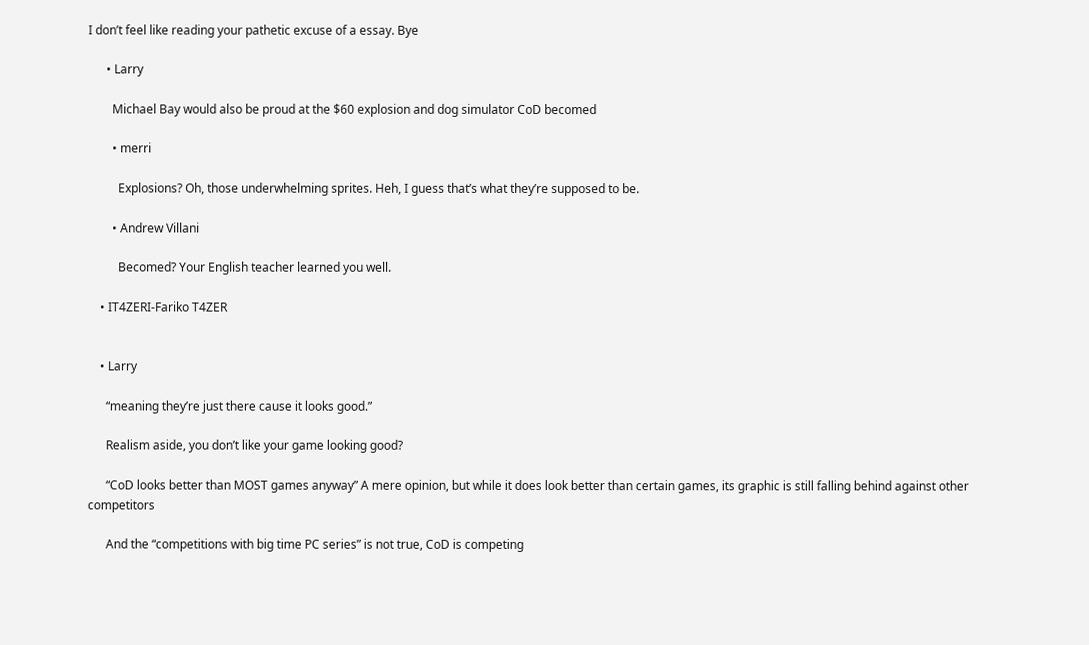I don’t feel like reading your pathetic excuse of a essay. Bye

      • Larry

        Michael Bay would also be proud at the $60 explosion and dog simulator CoD becomed

        • merri

          Explosions? Oh, those underwhelming sprites. Heh, I guess that’s what they’re supposed to be.

        • Andrew Villani

          Becomed? Your English teacher learned you well.

    • IT4ZERI-Fariko T4ZER


    • Larry

      “meaning they’re just there cause it looks good.”

      Realism aside, you don’t like your game looking good?

      “CoD looks better than MOST games anyway” A mere opinion, but while it does look better than certain games, its graphic is still falling behind against other competitors

      And the “competitions with big time PC series” is not true, CoD is competing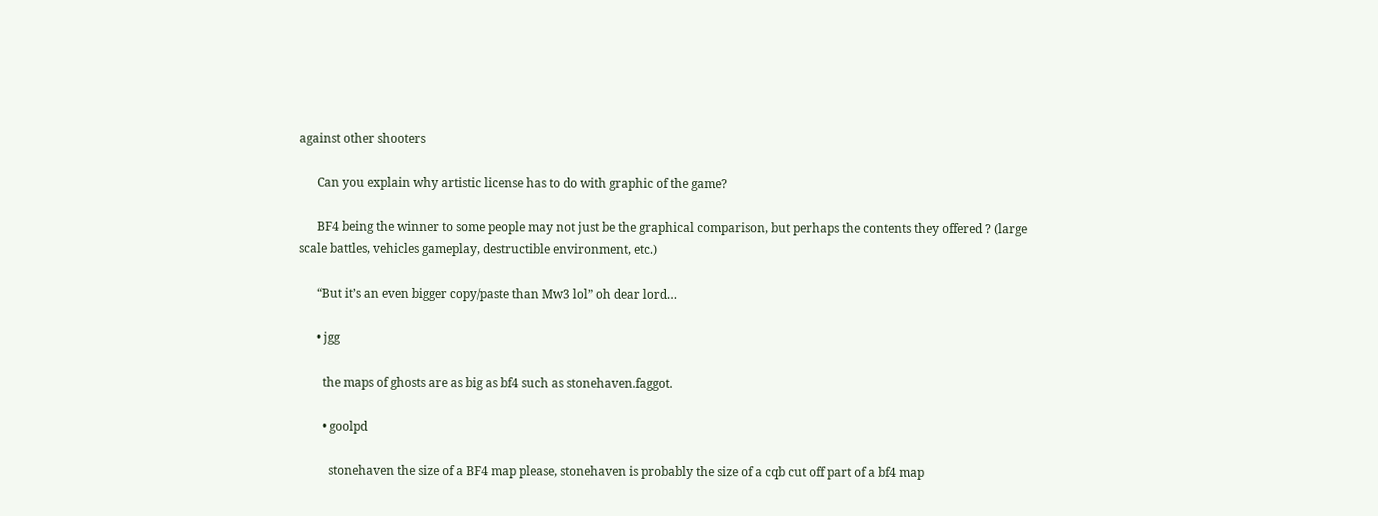against other shooters

      Can you explain why artistic license has to do with graphic of the game?

      BF4 being the winner to some people may not just be the graphical comparison, but perhaps the contents they offered ? (large scale battles, vehicles gameplay, destructible environment, etc.)

      “But it’s an even bigger copy/paste than Mw3 lol” oh dear lord…

      • jgg

        the maps of ghosts are as big as bf4 such as stonehaven.faggot.

        • goolpd

          stonehaven the size of a BF4 map please, stonehaven is probably the size of a cqb cut off part of a bf4 map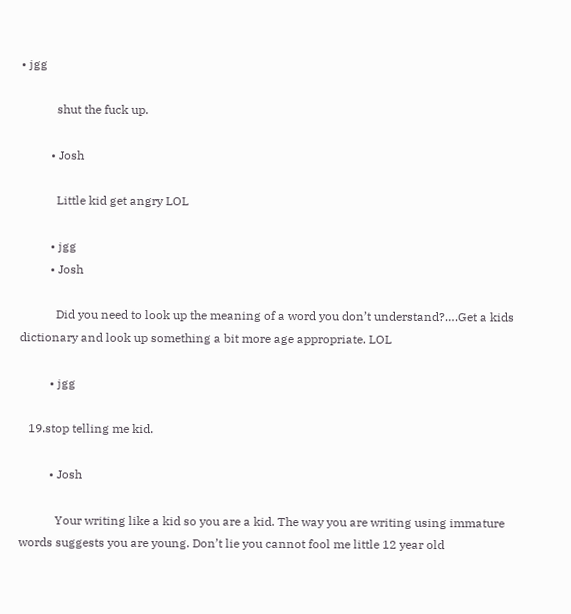• jgg

            shut the fuck up.

          • Josh

            Little kid get angry LOL

          • jgg
          • Josh

            Did you need to look up the meaning of a word you don’t understand?….Get a kids dictionary and look up something a bit more age appropriate. LOL

          • jgg

   19.stop telling me kid.

          • Josh

            Your writing like a kid so you are a kid. The way you are writing using immature words suggests you are young. Don’t lie you cannot fool me little 12 year old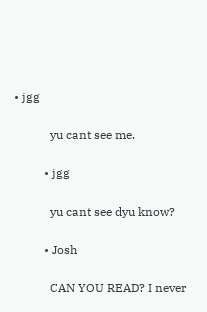• jgg

            yu cant see me.

          • jgg

            yu cant see dyu know?

          • Josh

            CAN YOU READ? I never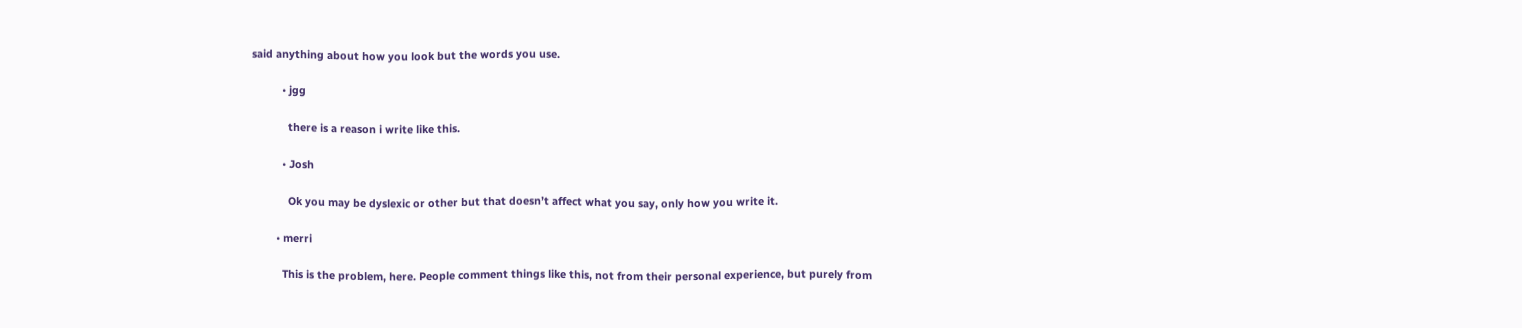said anything about how you look but the words you use.

          • jgg

            there is a reason i write like this.

          • Josh

            Ok you may be dyslexic or other but that doesn’t affect what you say, only how you write it.

        • merri

          This is the problem, here. People comment things like this, not from their personal experience, but purely from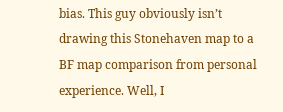bias. This guy obviously isn’t drawing this Stonehaven map to a BF map comparison from personal experience. Well, I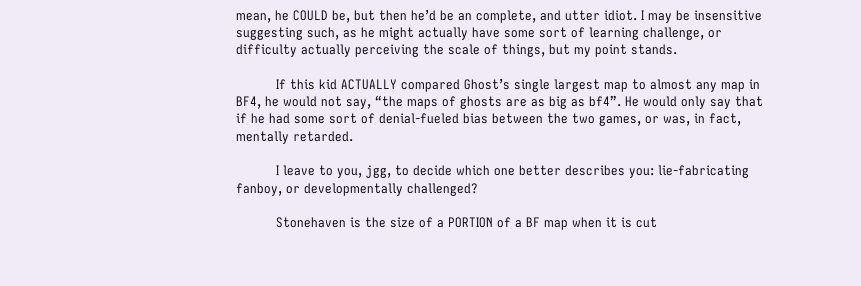mean, he COULD be, but then he’d be an complete, and utter idiot. I may be insensitive suggesting such, as he might actually have some sort of learning challenge, or difficulty actually perceiving the scale of things, but my point stands.

          If this kid ACTUALLY compared Ghost’s single largest map to almost any map in BF4, he would not say, “the maps of ghosts are as big as bf4”. He would only say that if he had some sort of denial-fueled bias between the two games, or was, in fact, mentally retarded.

          I leave to you, jgg, to decide which one better describes you: lie-fabricating fanboy, or developmentally challenged?

          Stonehaven is the size of a PORTION of a BF map when it is cut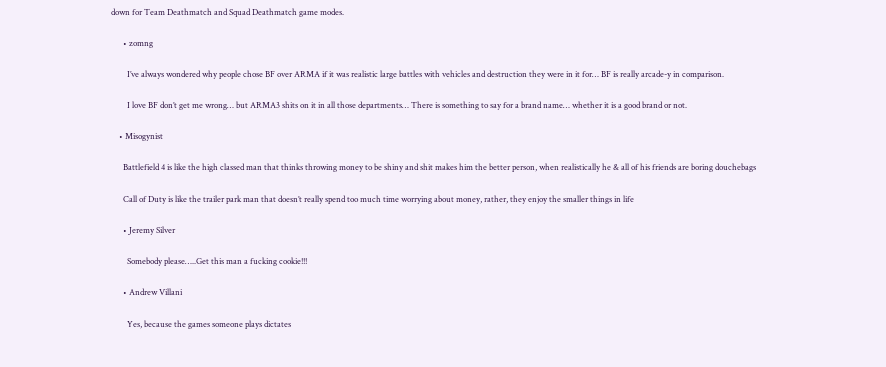down for Team Deathmatch and Squad Deathmatch game modes.

      • zomng

        I’ve always wondered why people chose BF over ARMA if it was realistic large battles with vehicles and destruction they were in it for… BF is really arcade-y in comparison.

        I love BF don’t get me wrong… but ARMA3 shits on it in all those departments… There is something to say for a brand name… whether it is a good brand or not.

    • Misogynist

      Battlefield 4 is like the high classed man that thinks throwing money to be shiny and shit makes him the better person, when realistically he & all of his friends are boring douchebags

      Call of Duty is like the trailer park man that doesn’t really spend too much time worrying about money, rather, they enjoy the smaller things in life

      • Jeremy Silver

        Somebody please…..Get this man a fucking cookie!!!

      • Andrew Villani

        Yes, because the games someone plays dictates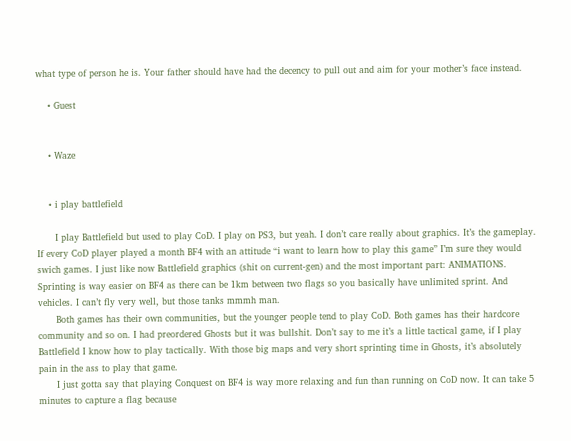what type of person he is. Your father should have had the decency to pull out and aim for your mother’s face instead.

    • Guest


    • Waze


    • i play battlefield

      I play Battlefield but used to play CoD. I play on PS3, but yeah. I don’t care really about graphics. It’s the gameplay. If every CoD player played a month BF4 with an attitude “i want to learn how to play this game” I’m sure they would swich games. I just like now Battlefield graphics (shit on current-gen) and the most important part: ANIMATIONS. Sprinting is way easier on BF4 as there can be 1km between two flags so you basically have unlimited sprint. And vehicles. I can’t fly very well, but those tanks mmmh man.
      Both games has their own communities, but the younger people tend to play CoD. Both games has their hardcore community and so on. I had preordered Ghosts but it was bullshit. Don’t say to me it’s a little tactical game, if I play Battlefield I know how to play tactically. With those big maps and very short sprinting time in Ghosts, it’s absolutely pain in the ass to play that game.
      I just gotta say that playing Conquest on BF4 is way more relaxing and fun than running on CoD now. It can take 5 minutes to capture a flag because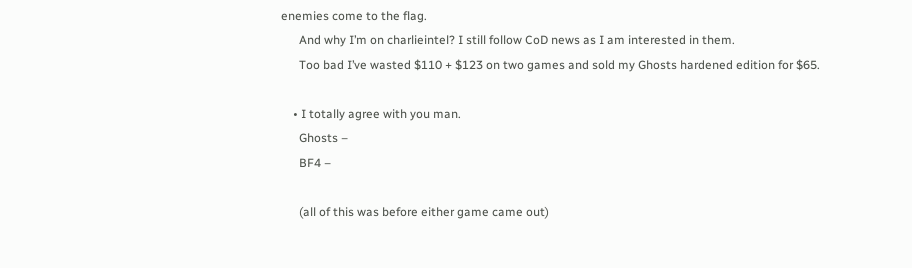enemies come to the flag.
      And why I’m on charlieintel? I still follow CoD news as I am interested in them.
      Too bad I’ve wasted $110 + $123 on two games and sold my Ghosts hardened edition for $65.

    • I totally agree with you man.
      Ghosts –
      BF4 –

      (all of this was before either game came out)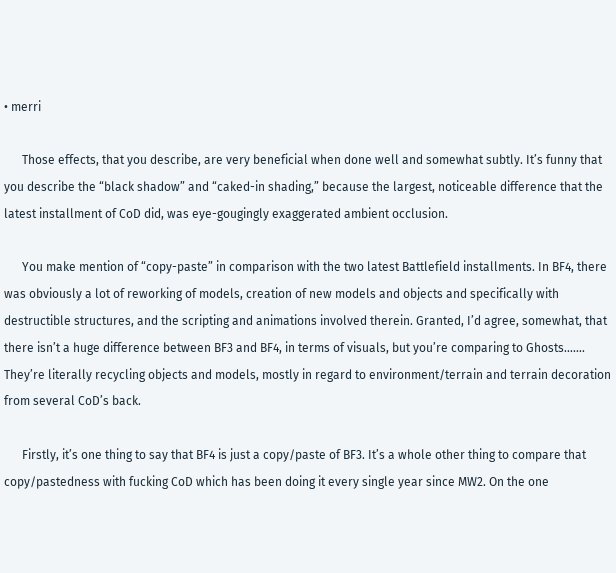• merri

      Those effects, that you describe, are very beneficial when done well and somewhat subtly. It’s funny that you describe the “black shadow” and “caked-in shading,” because the largest, noticeable difference that the latest installment of CoD did, was eye-gougingly exaggerated ambient occlusion.

      You make mention of “copy-paste” in comparison with the two latest Battlefield installments. In BF4, there was obviously a lot of reworking of models, creation of new models and objects and specifically with destructible structures, and the scripting and animations involved therein. Granted, I’d agree, somewhat, that there isn’t a huge difference between BF3 and BF4, in terms of visuals, but you’re comparing to Ghosts……. They’re literally recycling objects and models, mostly in regard to environment/terrain and terrain decoration from several CoD’s back.

      Firstly, it’s one thing to say that BF4 is just a copy/paste of BF3. It’s a whole other thing to compare that copy/pastedness with fucking CoD which has been doing it every single year since MW2. On the one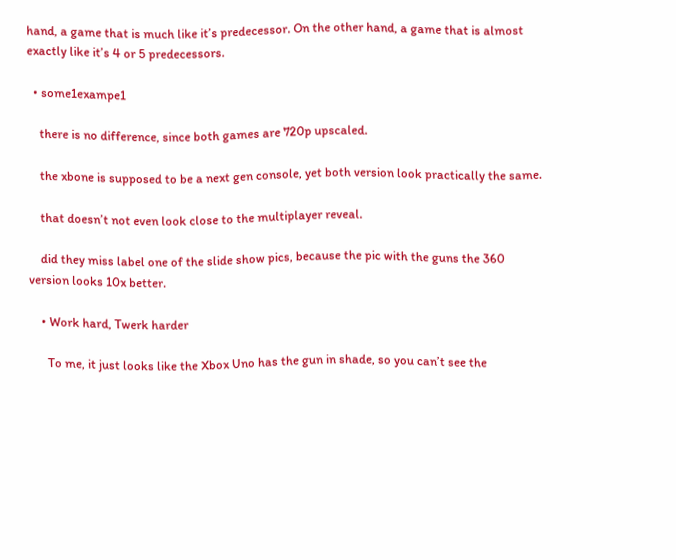hand, a game that is much like it’s predecessor. On the other hand, a game that is almost exactly like it’s 4 or 5 predecessors.

  • some1exampe1

    there is no difference, since both games are 720p upscaled.

    the xbone is supposed to be a next gen console, yet both version look practically the same.

    that doesn’t not even look close to the multiplayer reveal.

    did they miss label one of the slide show pics, because the pic with the guns the 360 version looks 10x better.

    • Work hard, Twerk harder

      To me, it just looks like the Xbox Uno has the gun in shade, so you can’t see the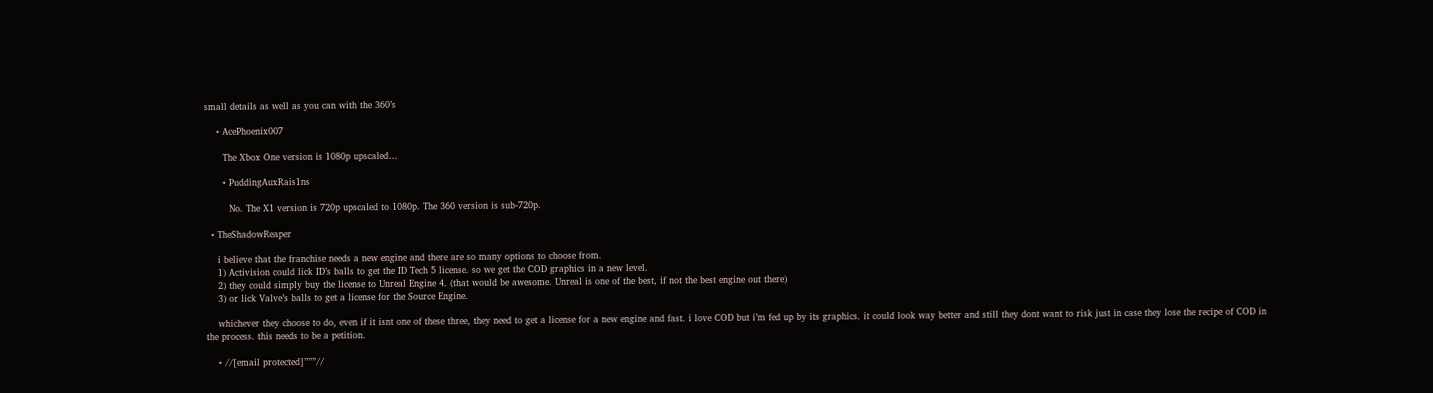small details as well as you can with the 360’s

    • AcePhoenix007

      The Xbox One version is 1080p upscaled…

      • PuddingAuxRais1ns

        No. The X1 version is 720p upscaled to 1080p. The 360 version is sub-720p.

  • TheShadowReaper

    i believe that the franchise needs a new engine and there are so many options to choose from.
    1) Activision could lick ID’s balls to get the ID Tech 5 license. so we get the COD graphics in a new level.
    2) they could simply buy the license to Unreal Engine 4. (that would be awesome. Unreal is one of the best, if not the best engine out there)
    3) or lick Valve’s balls to get a license for the Source Engine.

    whichever they choose to do, even if it isnt one of these three, they need to get a license for a new engine and fast. i love COD but i’m fed up by its graphics. it could look way better and still they dont want to risk just in case they lose the recipe of COD in the process. this needs to be a petition.

    • //[email protected]”””//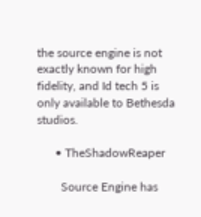the source engine is not exactly known for high fidelity, and Id tech 5 is only available to Bethesda studios.

      • TheShadowReaper

        Source Engine has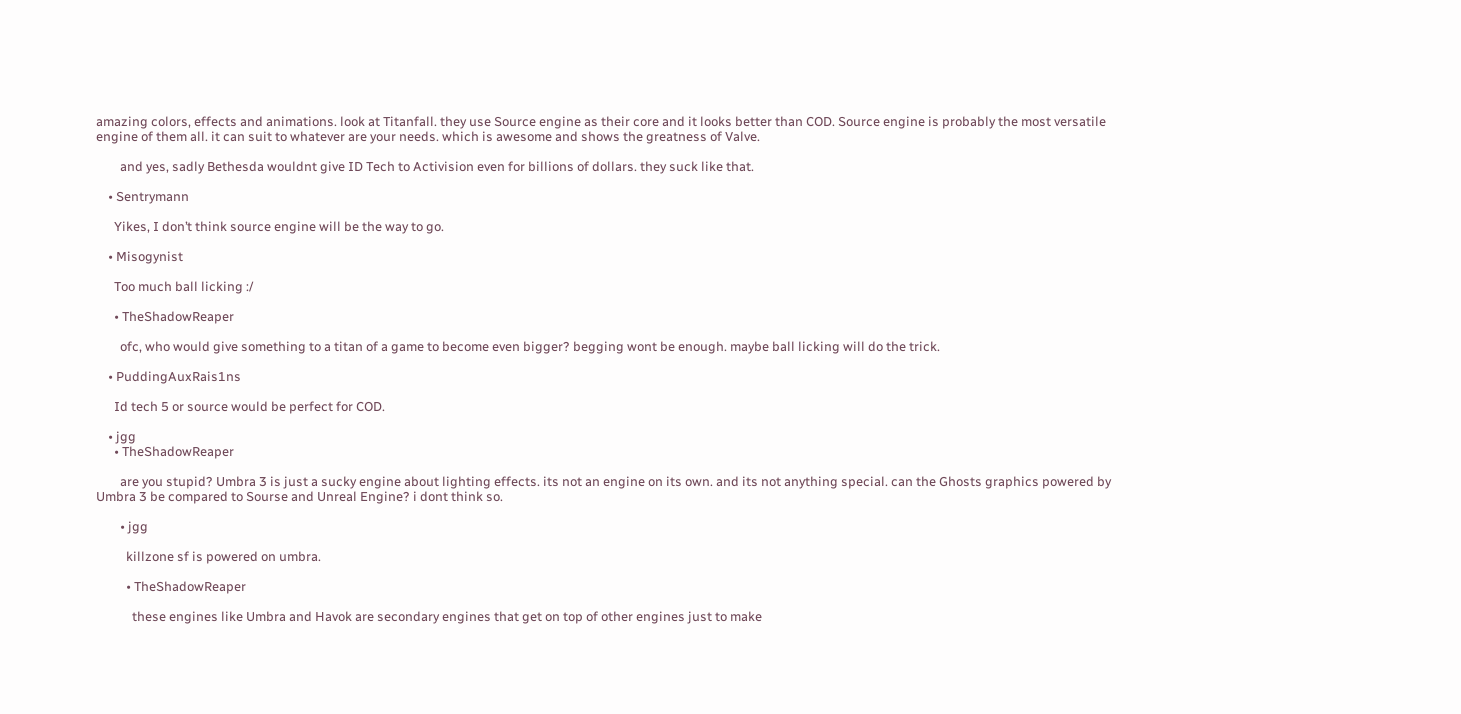amazing colors, effects and animations. look at Titanfall. they use Source engine as their core and it looks better than COD. Source engine is probably the most versatile engine of them all. it can suit to whatever are your needs. which is awesome and shows the greatness of Valve.

        and yes, sadly Bethesda wouldnt give ID Tech to Activision even for billions of dollars. they suck like that.

    • Sentrymann

      Yikes, I don’t think source engine will be the way to go.

    • Misogynist

      Too much ball licking :/

      • TheShadowReaper

        ofc, who would give something to a titan of a game to become even bigger? begging wont be enough. maybe ball licking will do the trick.

    • PuddingAuxRais1ns

      Id tech 5 or source would be perfect for COD.

    • jgg
      • TheShadowReaper

        are you stupid? Umbra 3 is just a sucky engine about lighting effects. its not an engine on its own. and its not anything special. can the Ghosts graphics powered by Umbra 3 be compared to Sourse and Unreal Engine? i dont think so.

        • jgg

          killzone sf is powered on umbra.

          • TheShadowReaper

            these engines like Umbra and Havok are secondary engines that get on top of other engines just to make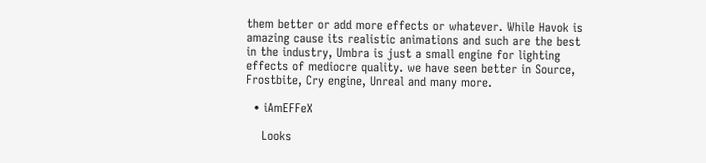them better or add more effects or whatever. While Havok is amazing cause its realistic animations and such are the best in the industry, Umbra is just a small engine for lighting effects of mediocre quality. we have seen better in Source, Frostbite, Cry engine, Unreal and many more.

  • iAmEFFeX

    Looks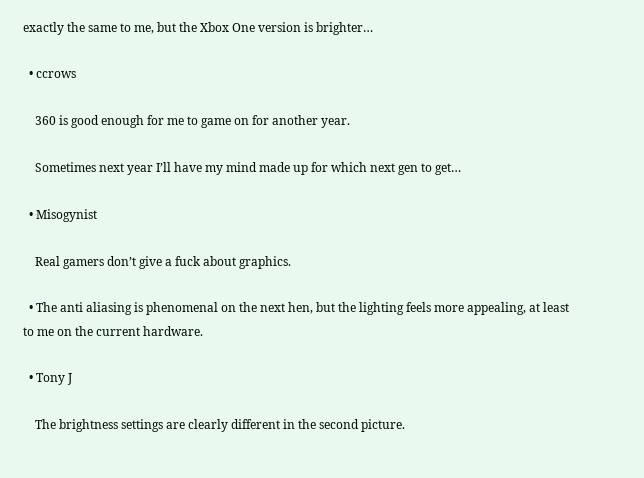exactly the same to me, but the Xbox One version is brighter…

  • ccrows

    360 is good enough for me to game on for another year.

    Sometimes next year I’ll have my mind made up for which next gen to get…

  • Misogynist

    Real gamers don’t give a fuck about graphics.

  • The anti aliasing is phenomenal on the next hen, but the lighting feels more appealing, at least to me on the current hardware.

  • Tony J

    The brightness settings are clearly different in the second picture.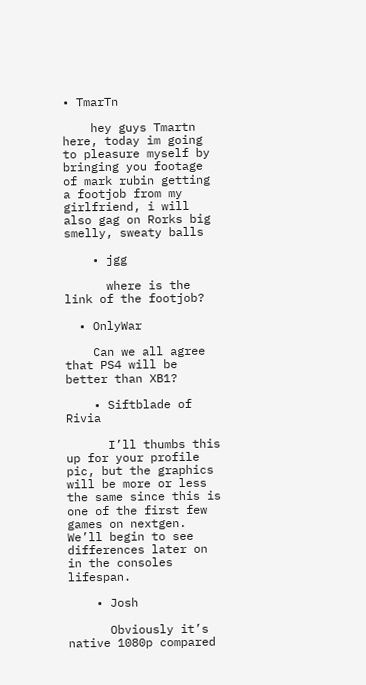• TmarTn

    hey guys Tmartn here, today im going to pleasure myself by bringing you footage of mark rubin getting a footjob from my girlfriend, i will also gag on Rorks big smelly, sweaty balls

    • jgg

      where is the link of the footjob?

  • OnlyWar

    Can we all agree that PS4 will be better than XB1?

    • Siftblade of Rivia

      I’ll thumbs this up for your profile pic, but the graphics will be more or less the same since this is one of the first few games on nextgen. We’ll begin to see differences later on in the consoles lifespan.

    • Josh

      Obviously it’s native 1080p compared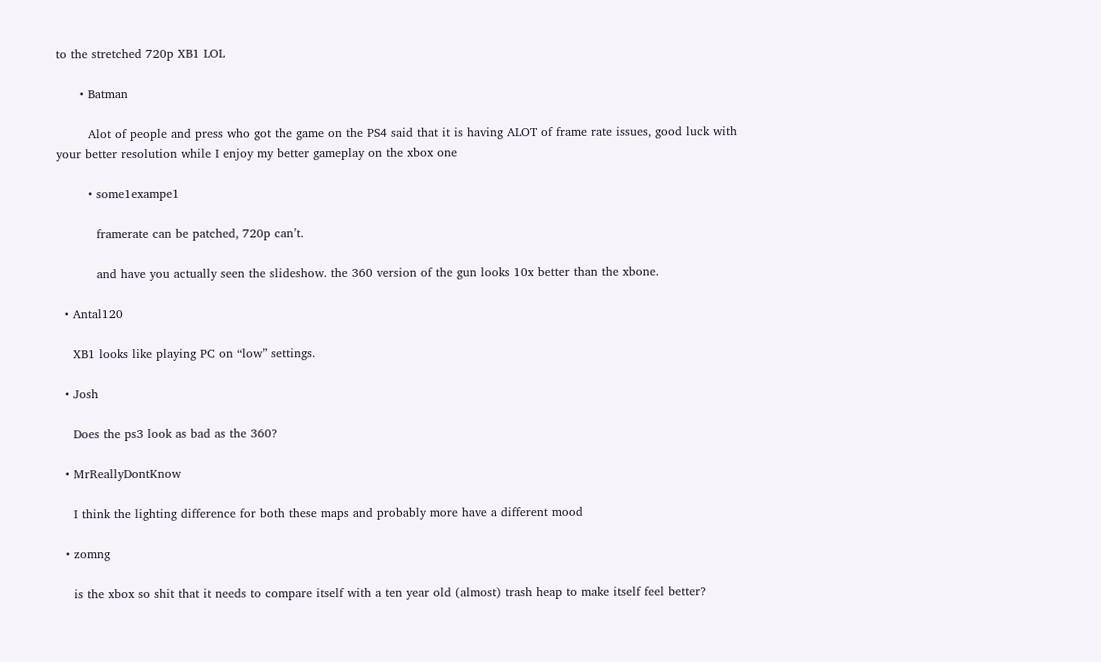to the stretched 720p XB1 LOL

      • Batman

        Alot of people and press who got the game on the PS4 said that it is having ALOT of frame rate issues, good luck with your better resolution while I enjoy my better gameplay on the xbox one

        • some1exampe1

          framerate can be patched, 720p can’t.

          and have you actually seen the slideshow. the 360 version of the gun looks 10x better than the xbone.

  • Antal120

    XB1 looks like playing PC on “low” settings.

  • Josh

    Does the ps3 look as bad as the 360?

  • MrReallyDontKnow

    I think the lighting difference for both these maps and probably more have a different mood

  • zomng

    is the xbox so shit that it needs to compare itself with a ten year old (almost) trash heap to make itself feel better?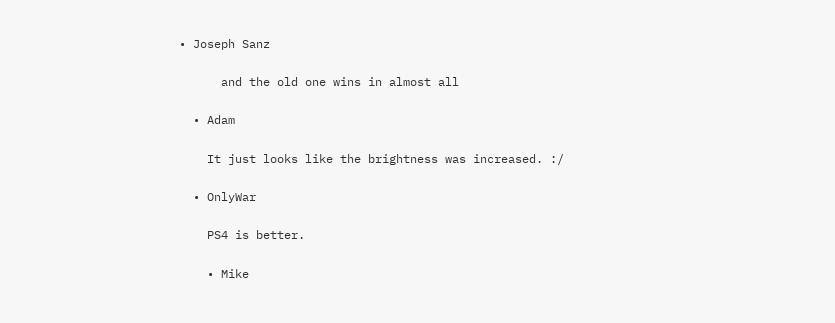• Joseph Sanz

      and the old one wins in almost all

  • Adam

    It just looks like the brightness was increased. :/

  • OnlyWar

    PS4 is better.

    • Mike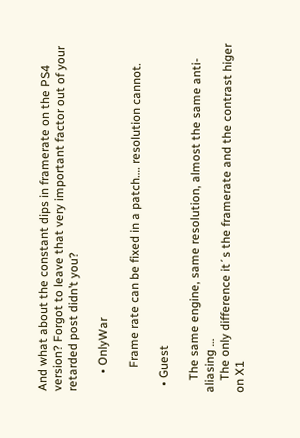And what about the constant dips in framerate on the PS4 version? Forgot to leave that very important factor out of your retarded post didn’t you?

      • OnlyWar

        Frame rate can be fixed in a patch…. resolution cannot.

  • Guest

    The same engine, same resolution, almost the same anti-aliasing …
    The only difference it´s the framerate and the contrast higer on X1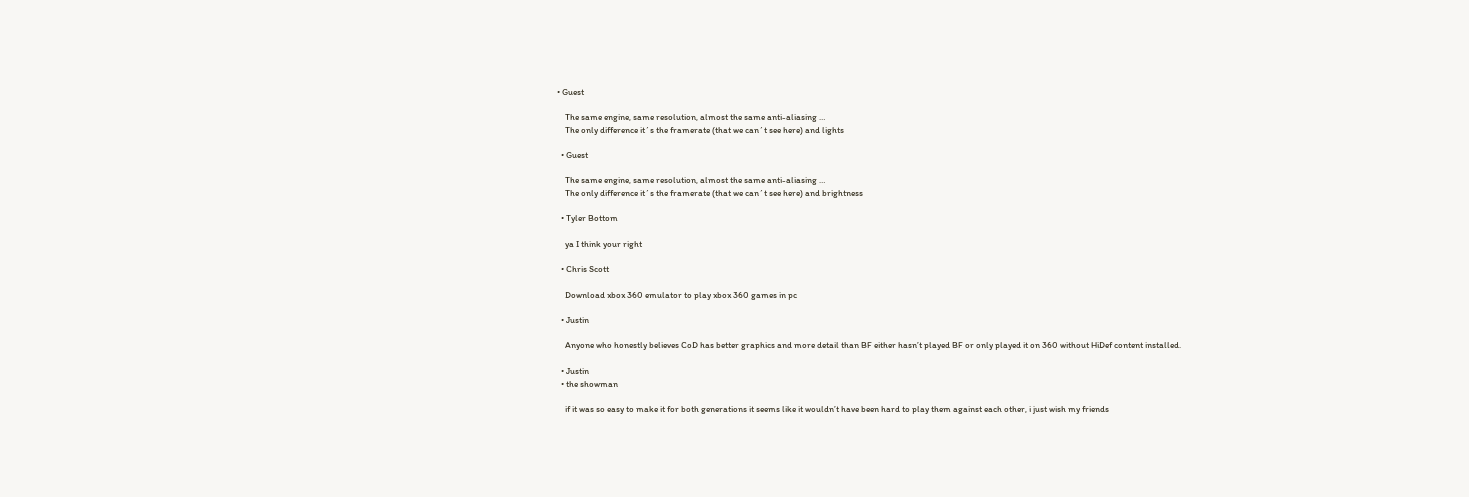• Guest

    The same engine, same resolution, almost the same anti-aliasing …
    The only difference it´s the framerate (that we can´t see here) and lights

  • Guest

    The same engine, same resolution, almost the same anti-aliasing …
    The only difference it´s the framerate (that we can´t see here) and brightness

  • Tyler Bottom

    ya I think your right

  • Chris Scott

    Download xbox 360 emulator to play xbox 360 games in pc

  • Justin

    Anyone who honestly believes CoD has better graphics and more detail than BF either hasn’t played BF or only played it on 360 without HiDef content installed.

  • Justin
  • the showman

    if it was so easy to make it for both generations it seems like it wouldn’t have been hard to play them against each other, i just wish my friends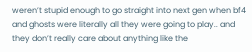weren’t stupid enough to go straight into next gen when bf4 and ghosts were literally all they were going to play.. and they don’t really care about anything like the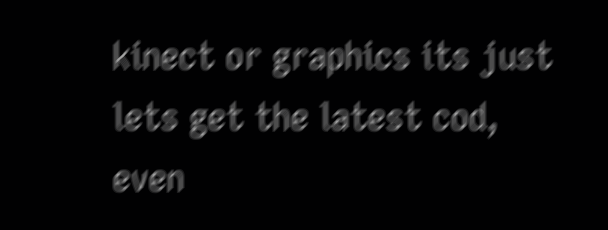kinect or graphics its just lets get the latest cod, even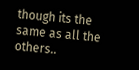though its the same as all the others..